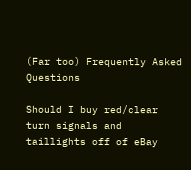(Far too) Frequently Asked Questions

Should I buy red/clear turn signals and taillights off of eBay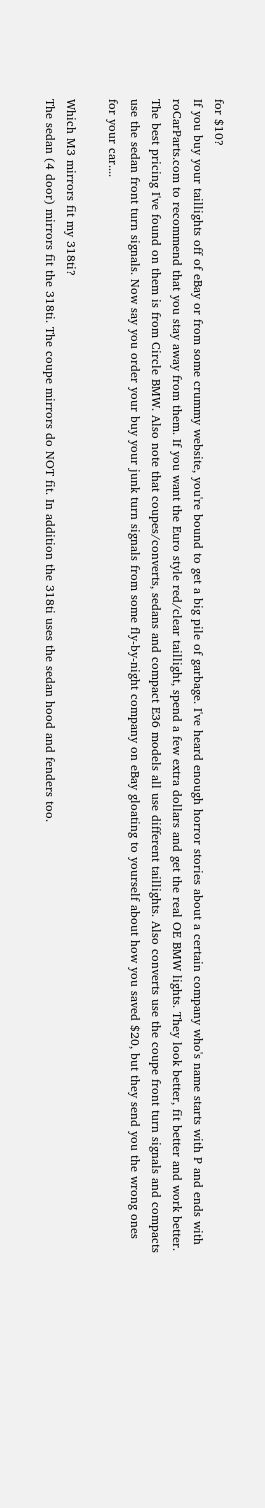for $10?
If you buy your taillights off of eBay or from some crummy website, you're bound to get a big pile of garbage. I've heard enough horror stories about a certain company who's name starts with P and ends with roCarParts.com to recommend that you stay away from them. If you want the Euro style red/clear taillight, spend a few extra dollars and get the real OE BMW lights. They look better, fit better and work better. The best pricing I've found on them is from Circle BMW. Also note that coupes/converts, sedans and compact E36 models all use different taillights. Also converts use the coupe front turn signals and compacts use the sedan front turn signals. Now say you order your buy your junk turn signals from some fly-by-night company on eBay gloating to yourself about how you saved $20, but they send you the wrong ones for your car....

Which M3 mirrors fit my 318ti?
The sedan (4 door) mirrors fit the 318ti. The coupe mirrors do NOT fit. In addition the 318ti uses the sedan hood and fenders too.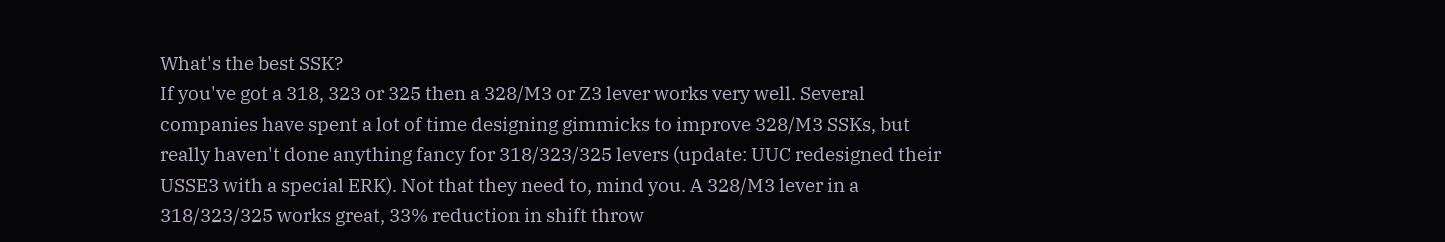What's the best SSK?
If you've got a 318, 323 or 325 then a 328/M3 or Z3 lever works very well. Several companies have spent a lot of time designing gimmicks to improve 328/M3 SSKs, but really haven't done anything fancy for 318/323/325 levers (update: UUC redesigned their USSE3 with a special ERK). Not that they need to, mind you. A 328/M3 lever in a 318/323/325 works great, 33% reduction in shift throw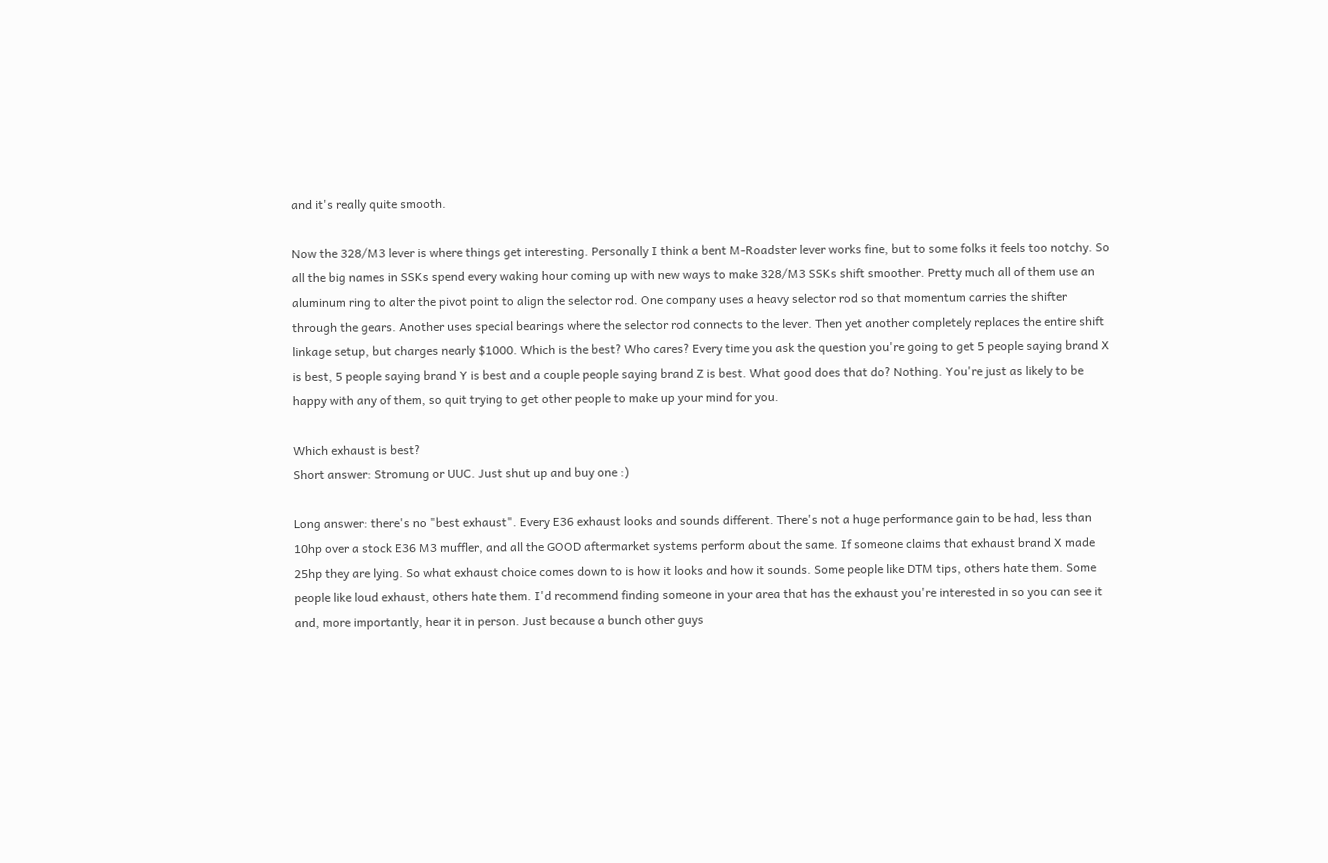and it's really quite smooth.

Now the 328/M3 lever is where things get interesting. Personally I think a bent M-Roadster lever works fine, but to some folks it feels too notchy. So all the big names in SSKs spend every waking hour coming up with new ways to make 328/M3 SSKs shift smoother. Pretty much all of them use an aluminum ring to alter the pivot point to align the selector rod. One company uses a heavy selector rod so that momentum carries the shifter through the gears. Another uses special bearings where the selector rod connects to the lever. Then yet another completely replaces the entire shift linkage setup, but charges nearly $1000. Which is the best? Who cares? Every time you ask the question you're going to get 5 people saying brand X is best, 5 people saying brand Y is best and a couple people saying brand Z is best. What good does that do? Nothing. You're just as likely to be happy with any of them, so quit trying to get other people to make up your mind for you.

Which exhaust is best?
Short answer: Stromung or UUC. Just shut up and buy one :)

Long answer: there's no "best exhaust". Every E36 exhaust looks and sounds different. There's not a huge performance gain to be had, less than 10hp over a stock E36 M3 muffler, and all the GOOD aftermarket systems perform about the same. If someone claims that exhaust brand X made 25hp they are lying. So what exhaust choice comes down to is how it looks and how it sounds. Some people like DTM tips, others hate them. Some people like loud exhaust, others hate them. I'd recommend finding someone in your area that has the exhaust you're interested in so you can see it and, more importantly, hear it in person. Just because a bunch other guys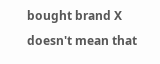bought brand X doesn't mean that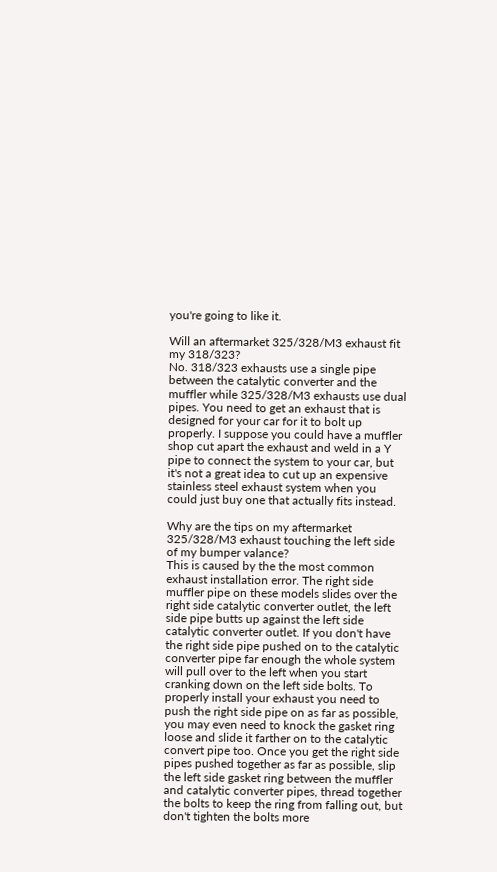you're going to like it.

Will an aftermarket 325/328/M3 exhaust fit my 318/323?
No. 318/323 exhausts use a single pipe between the catalytic converter and the muffler while 325/328/M3 exhausts use dual pipes. You need to get an exhaust that is designed for your car for it to bolt up properly. I suppose you could have a muffler shop cut apart the exhaust and weld in a Y pipe to connect the system to your car, but it's not a great idea to cut up an expensive stainless steel exhaust system when you could just buy one that actually fits instead.

Why are the tips on my aftermarket 325/328/M3 exhaust touching the left side of my bumper valance?
This is caused by the the most common exhaust installation error. The right side muffler pipe on these models slides over the right side catalytic converter outlet, the left side pipe butts up against the left side catalytic converter outlet. If you don't have the right side pipe pushed on to the catalytic converter pipe far enough the whole system will pull over to the left when you start cranking down on the left side bolts. To properly install your exhaust you need to push the right side pipe on as far as possible, you may even need to knock the gasket ring loose and slide it farther on to the catalytic convert pipe too. Once you get the right side pipes pushed together as far as possible, slip the left side gasket ring between the muffler and catalytic converter pipes, thread together the bolts to keep the ring from falling out, but don't tighten the bolts more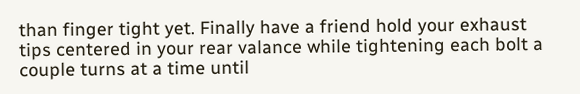than finger tight yet. Finally have a friend hold your exhaust tips centered in your rear valance while tightening each bolt a couple turns at a time until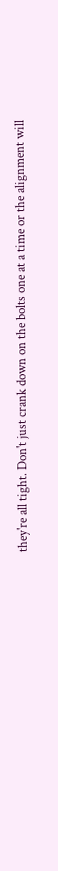they're all tight. Don't just crank down on the bolts one at a time or the alignment will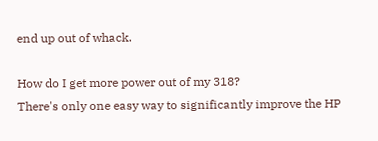end up out of whack.

How do I get more power out of my 318?
There's only one easy way to significantly improve the HP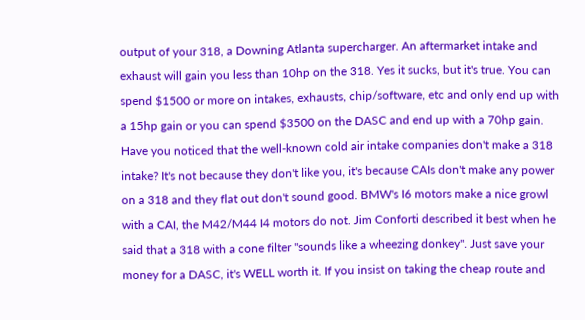output of your 318, a Downing Atlanta supercharger. An aftermarket intake and exhaust will gain you less than 10hp on the 318. Yes it sucks, but it's true. You can spend $1500 or more on intakes, exhausts, chip/software, etc and only end up with a 15hp gain or you can spend $3500 on the DASC and end up with a 70hp gain. Have you noticed that the well-known cold air intake companies don't make a 318 intake? It's not because they don't like you, it's because CAIs don't make any power on a 318 and they flat out don't sound good. BMW's I6 motors make a nice growl with a CAI, the M42/M44 I4 motors do not. Jim Conforti described it best when he said that a 318 with a cone filter "sounds like a wheezing donkey". Just save your money for a DASC, it's WELL worth it. If you insist on taking the cheap route and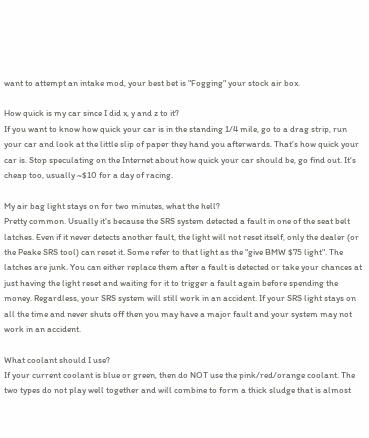want to attempt an intake mod, your best bet is "Fogging" your stock air box.

How quick is my car since I did x, y and z to it?
If you want to know how quick your car is in the standing 1/4 mile, go to a drag strip, run your car and look at the little slip of paper they hand you afterwards. That's how quick your car is. Stop speculating on the Internet about how quick your car should be, go find out. It's cheap too, usually ~$10 for a day of racing.

My air bag light stays on for two minutes, what the hell?
Pretty common. Usually it's because the SRS system detected a fault in one of the seat belt latches. Even if it never detects another fault, the light will not reset itself, only the dealer (or the Peake SRS tool) can reset it. Some refer to that light as the "give BMW $75 light". The latches are junk. You can either replace them after a fault is detected or take your chances at just having the light reset and waiting for it to trigger a fault again before spending the money. Regardless, your SRS system will still work in an accident. If your SRS light stays on all the time and never shuts off then you may have a major fault and your system may not work in an accident.

What coolant should I use?
If your current coolant is blue or green, then do NOT use the pink/red/orange coolant. The two types do not play well together and will combine to form a thick sludge that is almost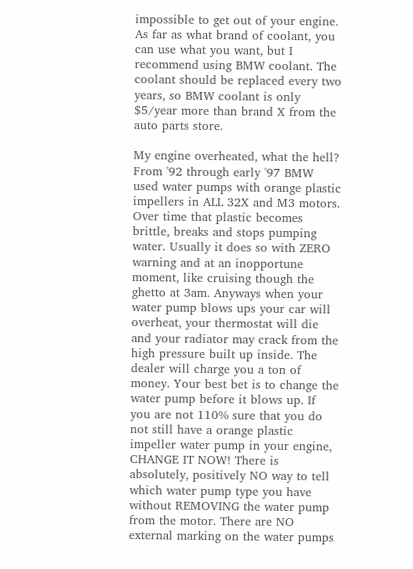impossible to get out of your engine. As far as what brand of coolant, you can use what you want, but I recommend using BMW coolant. The coolant should be replaced every two years, so BMW coolant is only $5/year more than brand X from the auto parts store.

My engine overheated, what the hell?
From '92 through early '97 BMW used water pumps with orange plastic impellers in ALL 32X and M3 motors. Over time that plastic becomes brittle, breaks and stops pumping water. Usually it does so with ZERO warning and at an inopportune moment, like cruising though the ghetto at 3am. Anyways when your water pump blows ups your car will overheat, your thermostat will die and your radiator may crack from the high pressure built up inside. The dealer will charge you a ton of money. Your best bet is to change the water pump before it blows up. If you are not 110% sure that you do not still have a orange plastic impeller water pump in your engine, CHANGE IT NOW! There is absolutely, positively NO way to tell which water pump type you have without REMOVING the water pump from the motor. There are NO external marking on the water pumps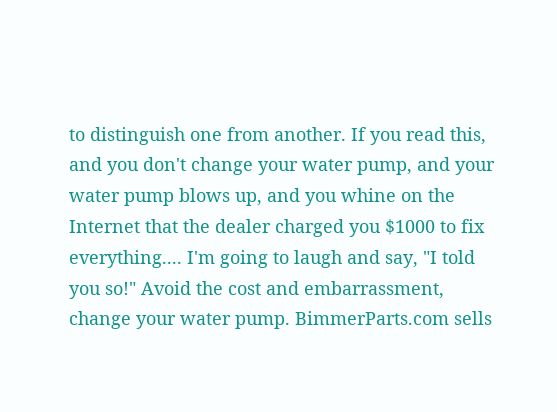to distinguish one from another. If you read this, and you don't change your water pump, and your water pump blows up, and you whine on the Internet that the dealer charged you $1000 to fix everything.... I'm going to laugh and say, "I told you so!" Avoid the cost and embarrassment, change your water pump. BimmerParts.com sells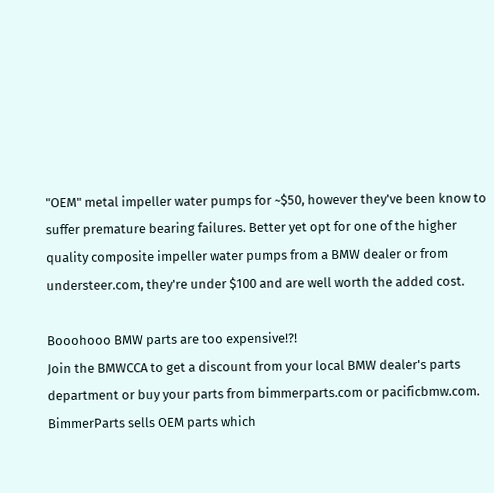"OEM" metal impeller water pumps for ~$50, however they've been know to suffer premature bearing failures. Better yet opt for one of the higher quality composite impeller water pumps from a BMW dealer or from understeer.com, they're under $100 and are well worth the added cost.

Booohooo BMW parts are too expensive!?!
Join the BMWCCA to get a discount from your local BMW dealer's parts department or buy your parts from bimmerparts.com or pacificbmw.com. BimmerParts sells OEM parts which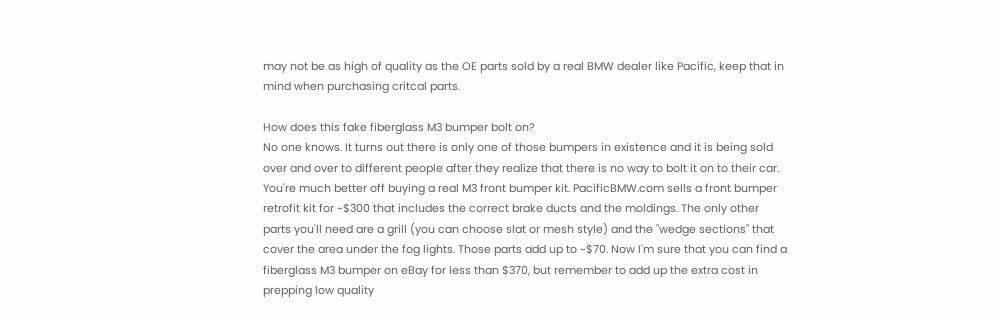may not be as high of quality as the OE parts sold by a real BMW dealer like Pacific, keep that in mind when purchasing critcal parts.

How does this fake fiberglass M3 bumper bolt on?
No one knows. It turns out there is only one of those bumpers in existence and it is being sold over and over to different people after they realize that there is no way to bolt it on to their car. You're much better off buying a real M3 front bumper kit. PacificBMW.com sells a front bumper retrofit kit for ~$300 that includes the correct brake ducts and the moldings. The only other parts you'll need are a grill (you can choose slat or mesh style) and the "wedge sections" that cover the area under the fog lights. Those parts add up to ~$70. Now I'm sure that you can find a fiberglass M3 bumper on eBay for less than $370, but remember to add up the extra cost in prepping low quality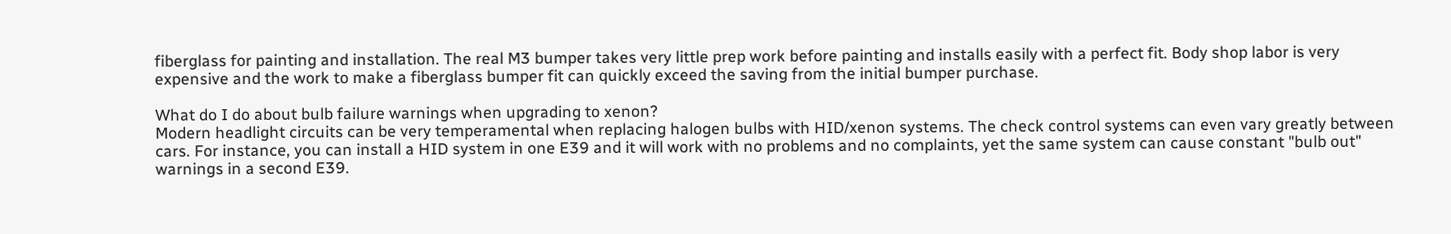fiberglass for painting and installation. The real M3 bumper takes very little prep work before painting and installs easily with a perfect fit. Body shop labor is very expensive and the work to make a fiberglass bumper fit can quickly exceed the saving from the initial bumper purchase.

What do I do about bulb failure warnings when upgrading to xenon?
Modern headlight circuits can be very temperamental when replacing halogen bulbs with HID/xenon systems. The check control systems can even vary greatly between cars. For instance, you can install a HID system in one E39 and it will work with no problems and no complaints, yet the same system can cause constant "bulb out" warnings in a second E39.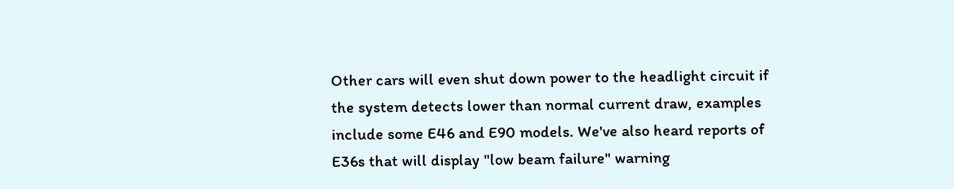Other cars will even shut down power to the headlight circuit if the system detects lower than normal current draw, examples include some E46 and E90 models. We've also heard reports of E36s that will display "low beam failure" warning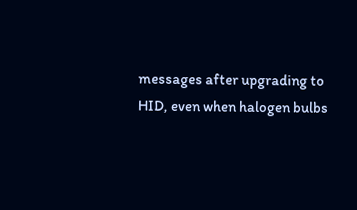messages after upgrading to HID, even when halogen bulbs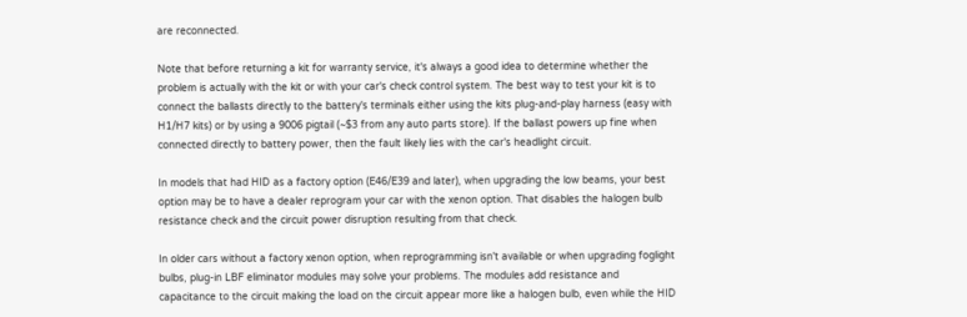are reconnected.

Note that before returning a kit for warranty service, it's always a good idea to determine whether the problem is actually with the kit or with your car's check control system. The best way to test your kit is to connect the ballasts directly to the battery's terminals either using the kits plug-and-play harness (easy with H1/H7 kits) or by using a 9006 pigtail (~$3 from any auto parts store). If the ballast powers up fine when connected directly to battery power, then the fault likely lies with the car's headlight circuit.

In models that had HID as a factory option (E46/E39 and later), when upgrading the low beams, your best option may be to have a dealer reprogram your car with the xenon option. That disables the halogen bulb resistance check and the circuit power disruption resulting from that check.

In older cars without a factory xenon option, when reprogramming isn't available or when upgrading foglight bulbs, plug-in LBF eliminator modules may solve your problems. The modules add resistance and capacitance to the circuit making the load on the circuit appear more like a halogen bulb, even while the HID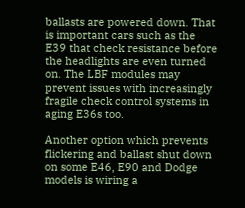ballasts are powered down. That is important cars such as the E39 that check resistance before the headlights are even turned on. The LBF modules may prevent issues with increasingly fragile check control systems in aging E36s too.

Another option which prevents flickering and ballast shut down on some E46, E90 and Dodge models is wiring a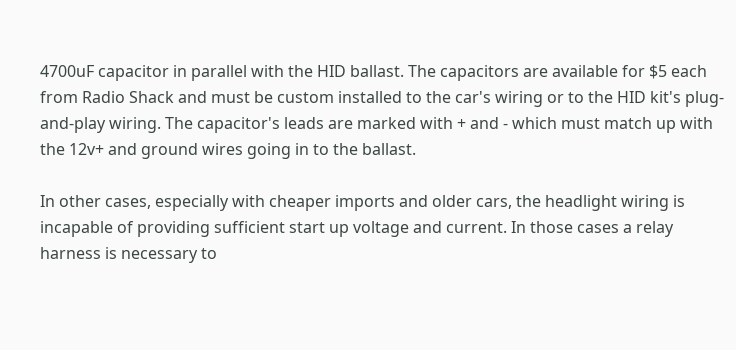4700uF capacitor in parallel with the HID ballast. The capacitors are available for $5 each from Radio Shack and must be custom installed to the car's wiring or to the HID kit's plug-and-play wiring. The capacitor's leads are marked with + and - which must match up with the 12v+ and ground wires going in to the ballast.

In other cases, especially with cheaper imports and older cars, the headlight wiring is incapable of providing sufficient start up voltage and current. In those cases a relay harness is necessary to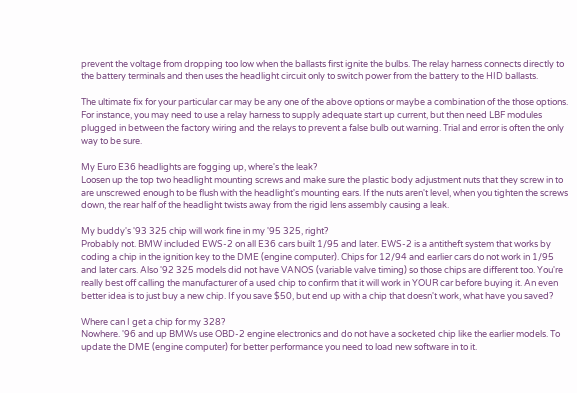prevent the voltage from dropping too low when the ballasts first ignite the bulbs. The relay harness connects directly to the battery terminals and then uses the headlight circuit only to switch power from the battery to the HID ballasts.

The ultimate fix for your particular car may be any one of the above options or maybe a combination of the those options. For instance, you may need to use a relay harness to supply adequate start up current, but then need LBF modules plugged in between the factory wiring and the relays to prevent a false bulb out warning. Trial and error is often the only way to be sure.

My Euro E36 headlights are fogging up, where's the leak?
Loosen up the top two headlight mounting screws and make sure the plastic body adjustment nuts that they screw in to are unscrewed enough to be flush with the headlight's mounting ears. If the nuts aren't level, when you tighten the screws down, the rear half of the headlight twists away from the rigid lens assembly causing a leak.

My buddy's '93 325 chip will work fine in my '95 325, right?
Probably not. BMW included EWS-2 on all E36 cars built 1/95 and later. EWS-2 is a antitheft system that works by coding a chip in the ignition key to the DME (engine computer). Chips for 12/94 and earlier cars do not work in 1/95 and later cars. Also '92 325 models did not have VANOS (variable valve timing) so those chips are different too. You're really best off calling the manufacturer of a used chip to confirm that it will work in YOUR car before buying it. An even better idea is to just buy a new chip. If you save $50, but end up with a chip that doesn't work, what have you saved?

Where can I get a chip for my 328?
Nowhere. '96 and up BMWs use OBD-2 engine electronics and do not have a socketed chip like the earlier models. To update the DME (engine computer) for better performance you need to load new software in to it.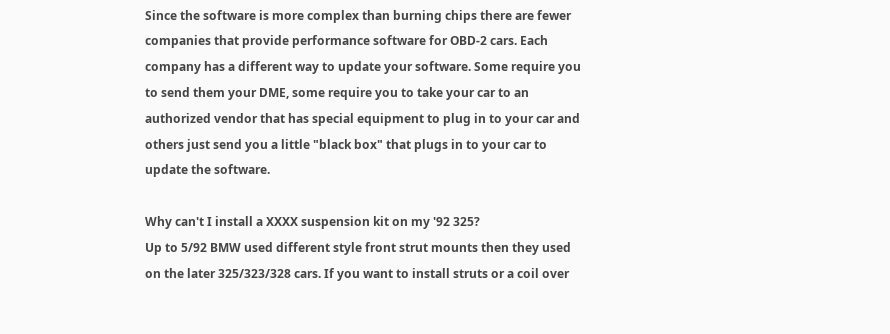Since the software is more complex than burning chips there are fewer companies that provide performance software for OBD-2 cars. Each company has a different way to update your software. Some require you to send them your DME, some require you to take your car to an authorized vendor that has special equipment to plug in to your car and others just send you a little "black box" that plugs in to your car to update the software.

Why can't I install a XXXX suspension kit on my '92 325?
Up to 5/92 BMW used different style front strut mounts then they used on the later 325/323/328 cars. If you want to install struts or a coil over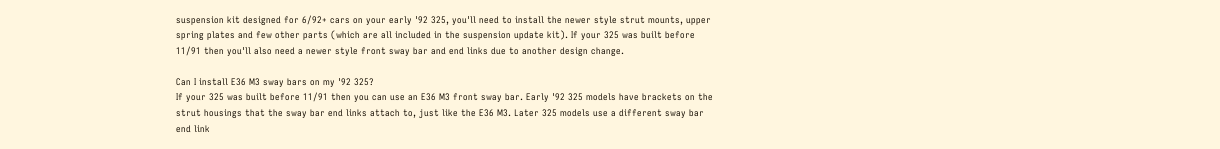suspension kit designed for 6/92+ cars on your early '92 325, you'll need to install the newer style strut mounts, upper spring plates and few other parts (which are all included in the suspension update kit). If your 325 was built before 11/91 then you'll also need a newer style front sway bar and end links due to another design change.

Can I install E36 M3 sway bars on my '92 325?
If your 325 was built before 11/91 then you can use an E36 M3 front sway bar. Early '92 325 models have brackets on the strut housings that the sway bar end links attach to, just like the E36 M3. Later 325 models use a different sway bar end link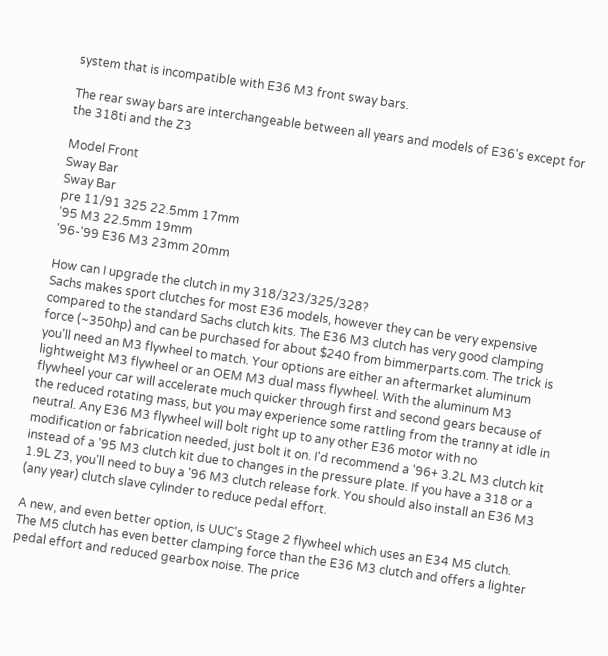system that is incompatible with E36 M3 front sway bars.

The rear sway bars are interchangeable between all years and models of E36's except for the 318ti and the Z3

Model Front
Sway Bar
Sway Bar
pre 11/91 325 22.5mm 17mm
'95 M3 22.5mm 19mm
'96-'99 E36 M3 23mm 20mm

How can I upgrade the clutch in my 318/323/325/328?
Sachs makes sport clutches for most E36 models, however they can be very expensive compared to the standard Sachs clutch kits. The E36 M3 clutch has very good clamping force (~350hp) and can be purchased for about $240 from bimmerparts.com. The trick is you'll need an M3 flywheel to match. Your options are either an aftermarket aluminum lightweight M3 flywheel or an OEM M3 dual mass flywheel. With the aluminum M3 flywheel your car will accelerate much quicker through first and second gears because of the reduced rotating mass, but you may experience some rattling from the tranny at idle in neutral. Any E36 M3 flywheel will bolt right up to any other E36 motor with no modification or fabrication needed, just bolt it on. I'd recommend a '96+ 3.2L M3 clutch kit instead of a '95 M3 clutch kit due to changes in the pressure plate. If you have a 318 or a 1.9L Z3, you'll need to buy a '96 M3 clutch release fork. You should also install an E36 M3 (any year) clutch slave cylinder to reduce pedal effort.

A new, and even better option, is UUC's Stage 2 flywheel which uses an E34 M5 clutch. The M5 clutch has even better clamping force than the E36 M3 clutch and offers a lighter pedal effort and reduced gearbox noise. The price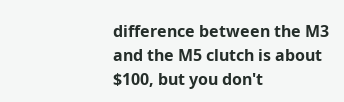difference between the M3 and the M5 clutch is about $100, but you don't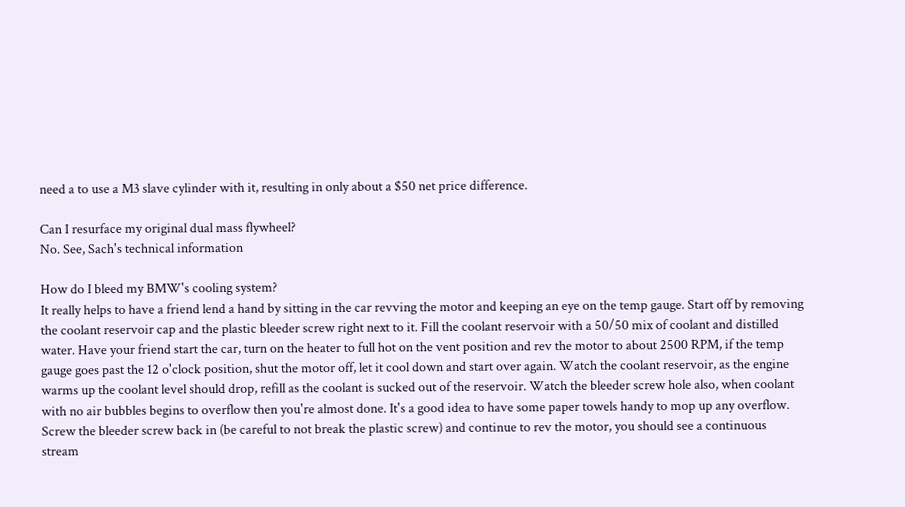need a to use a M3 slave cylinder with it, resulting in only about a $50 net price difference.

Can I resurface my original dual mass flywheel?
No. See, Sach's technical information

How do I bleed my BMW's cooling system?
It really helps to have a friend lend a hand by sitting in the car revving the motor and keeping an eye on the temp gauge. Start off by removing the coolant reservoir cap and the plastic bleeder screw right next to it. Fill the coolant reservoir with a 50/50 mix of coolant and distilled water. Have your friend start the car, turn on the heater to full hot on the vent position and rev the motor to about 2500 RPM, if the temp gauge goes past the 12 o'clock position, shut the motor off, let it cool down and start over again. Watch the coolant reservoir, as the engine warms up the coolant level should drop, refill as the coolant is sucked out of the reservoir. Watch the bleeder screw hole also, when coolant with no air bubbles begins to overflow then you're almost done. It's a good idea to have some paper towels handy to mop up any overflow. Screw the bleeder screw back in (be careful to not break the plastic screw) and continue to rev the motor, you should see a continuous stream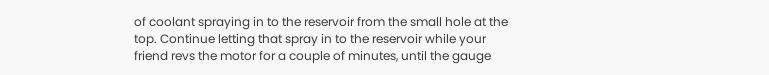of coolant spraying in to the reservoir from the small hole at the top. Continue letting that spray in to the reservoir while your friend revs the motor for a couple of minutes, until the gauge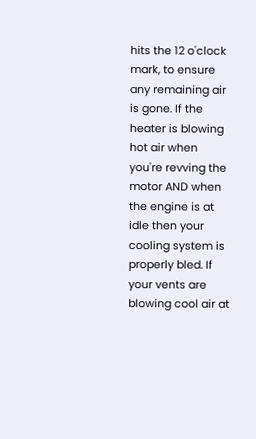hits the 12 o'clock mark, to ensure any remaining air is gone. If the heater is blowing hot air when you're revving the motor AND when the engine is at idle then your cooling system is properly bled. If your vents are blowing cool air at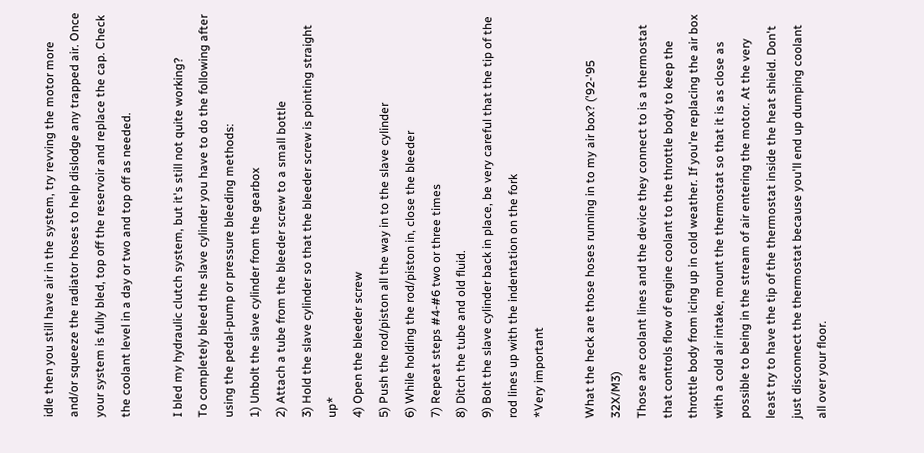idle then you still have air in the system, try revving the motor more and/or squeeze the radiator hoses to help dislodge any trapped air. Once your system is fully bled, top off the reservoir and replace the cap. Check the coolant level in a day or two and top off as needed.

I bled my hydraulic clutch system, but it's still not quite working?
To completely bleed the slave cylinder you have to do the following after using the pedal-pump or pressure bleeding methods:
1) Unbolt the slave cylinder from the gearbox
2) Attach a tube from the bleeder screw to a small bottle
3) Hold the slave cylinder so that the bleeder screw is pointing straight up*
4) Open the bleeder screw
5) Push the rod/piston all the way in to the slave cylinder
6) While holding the rod/piston in, close the bleeder
7) Repeat steps #4-#6 two or three times
8) Ditch the tube and old fluid.
9) Bolt the slave cylinder back in place, be very careful that the tip of the rod lines up with the indentation on the fork
*Very important

What the heck are those hoses running in to my air box? ('92-'95 32X/M3)
Those are coolant lines and the device they connect to is a thermostat that controls flow of engine coolant to the throttle body to keep the throttle body from icing up in cold weather. If you're replacing the air box with a cold air intake, mount the thermostat so that it is as close as possible to being in the stream of air entering the motor. At the very least try to have the tip of the thermostat inside the heat shield. Don't just disconnect the thermostat because you'll end up dumping coolant all over your floor.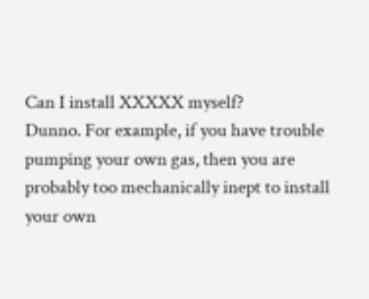Can I install XXXXX myself?
Dunno. For example, if you have trouble pumping your own gas, then you are probably too mechanically inept to install your own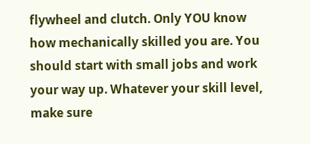flywheel and clutch. Only YOU know how mechanically skilled you are. You should start with small jobs and work your way up. Whatever your skill level, make sure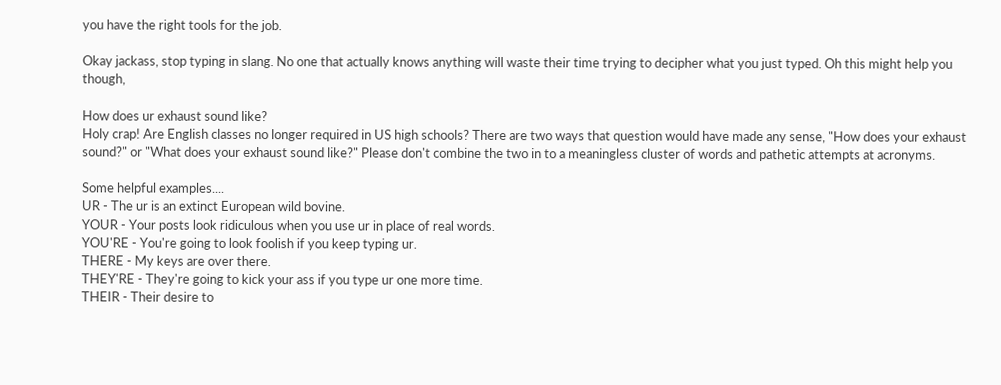you have the right tools for the job.

Okay jackass, stop typing in slang. No one that actually knows anything will waste their time trying to decipher what you just typed. Oh this might help you though,

How does ur exhaust sound like?
Holy crap! Are English classes no longer required in US high schools? There are two ways that question would have made any sense, "How does your exhaust sound?" or "What does your exhaust sound like?" Please don't combine the two in to a meaningless cluster of words and pathetic attempts at acronyms.

Some helpful examples....
UR - The ur is an extinct European wild bovine.
YOUR - Your posts look ridiculous when you use ur in place of real words.
YOU'RE - You're going to look foolish if you keep typing ur.
THERE - My keys are over there.
THEY'RE - They're going to kick your ass if you type ur one more time.
THEIR - Their desire to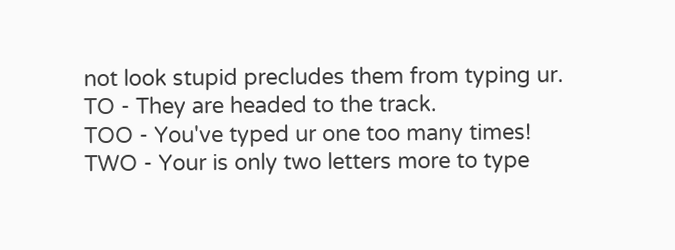not look stupid precludes them from typing ur.
TO - They are headed to the track.
TOO - You've typed ur one too many times!
TWO - Your is only two letters more to type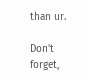than ur.

Don't forget,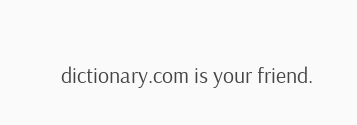dictionary.com is your friend.